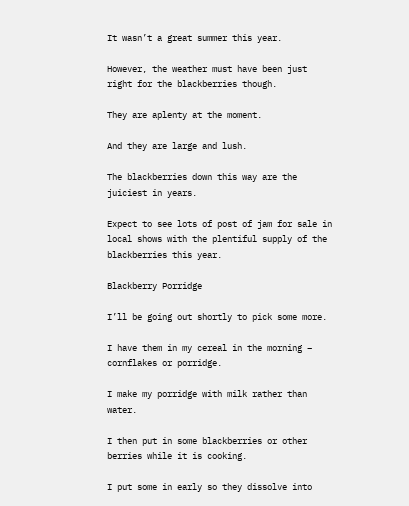It wasn’t a great summer this year.

However, the weather must have been just right for the blackberries though.

They are aplenty at the moment.

And they are large and lush.

The blackberries down this way are the juiciest in years.

Expect to see lots of post of jam for sale in local shows with the plentiful supply of the blackberries this year.

Blackberry Porridge

I’ll be going out shortly to pick some more.

I have them in my cereal in the morning – cornflakes or porridge.

I make my porridge with milk rather than water.

I then put in some blackberries or other berries while it is cooking.

I put some in early so they dissolve into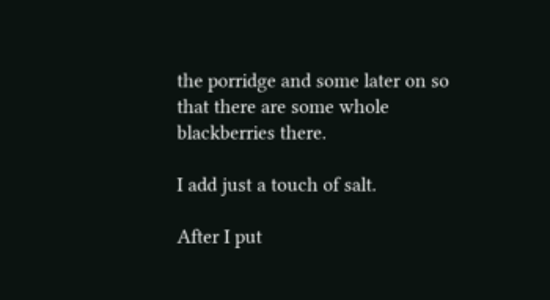the porridge and some later on so that there are some whole blackberries there.

I add just a touch of salt.

After I put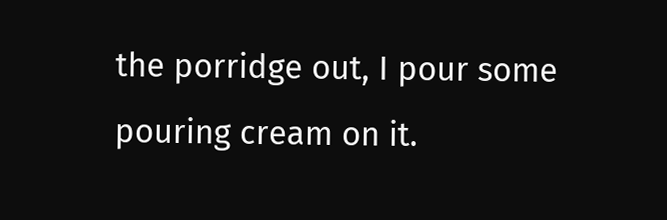the porridge out, I pour some pouring cream on it.